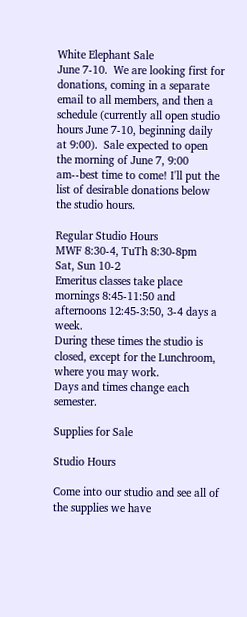White Elephant Sale
June 7-10.  We are looking first for donations, coming in a separate email to all members, and then a schedule (currently all open studio hours June 7-10, beginning daily at 9:00).  Sale expected to open the morning of June 7, 9:00 am--best time to come! I'll put the list of desirable donations below the studio hours.

Regular Studio Hours
MWF 8:30-4, TuTh 8:30-8pm
Sat, Sun 10-2
Emeritus classes take place mornings 8:45-11:50 and afternoons 12:45-3:50, 3-4 days a week.
During these times the studio is closed, except for the Lunchroom, where you may work.
Days and times change each semester.

Supplies for Sale

Studio Hours

Come into our studio and see all of the supplies we have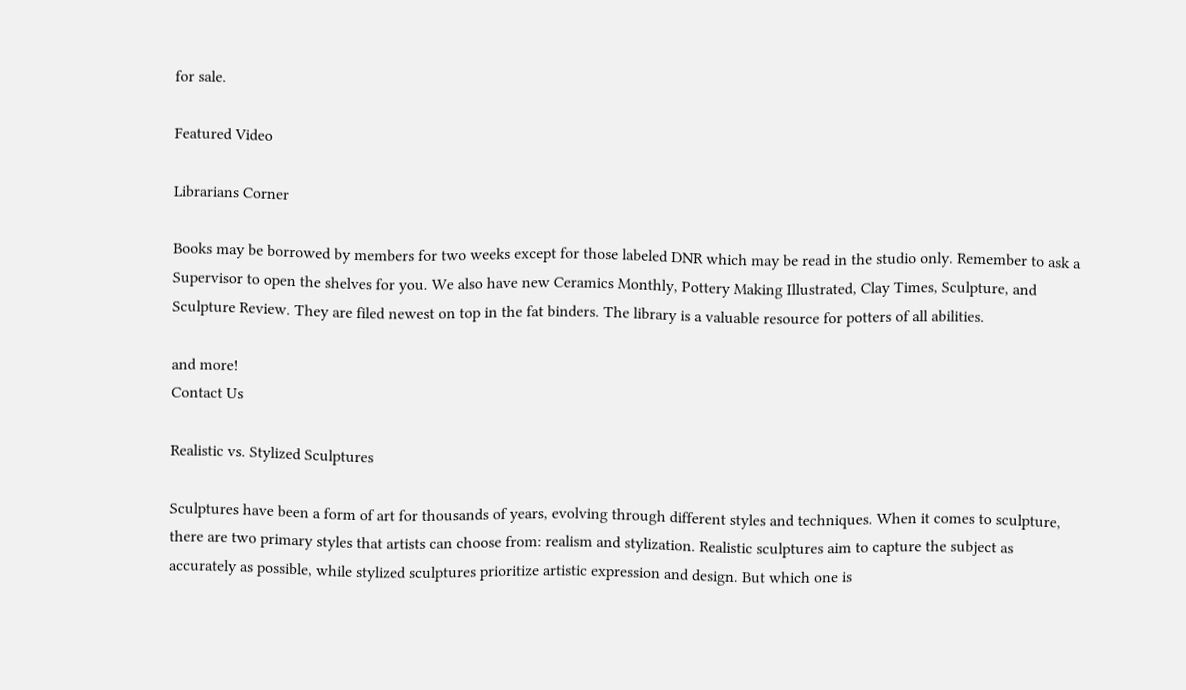for sale.

Featured Video

Librarians Corner

Books may be borrowed by members for two weeks except for those labeled DNR which may be read in the studio only. Remember to ask a Supervisor to open the shelves for you. We also have new Ceramics Monthly, Pottery Making Illustrated, Clay Times, Sculpture, and Sculpture Review. They are filed newest on top in the fat binders. The library is a valuable resource for potters of all abilities.

and more!
Contact Us

Realistic vs. Stylized Sculptures

Sculptures have been a form of art for thousands of years, evolving through different styles and techniques. When it comes to sculpture, there are two primary styles that artists can choose from: realism and stylization. Realistic sculptures aim to capture the subject as accurately as possible, while stylized sculptures prioritize artistic expression and design. But which one is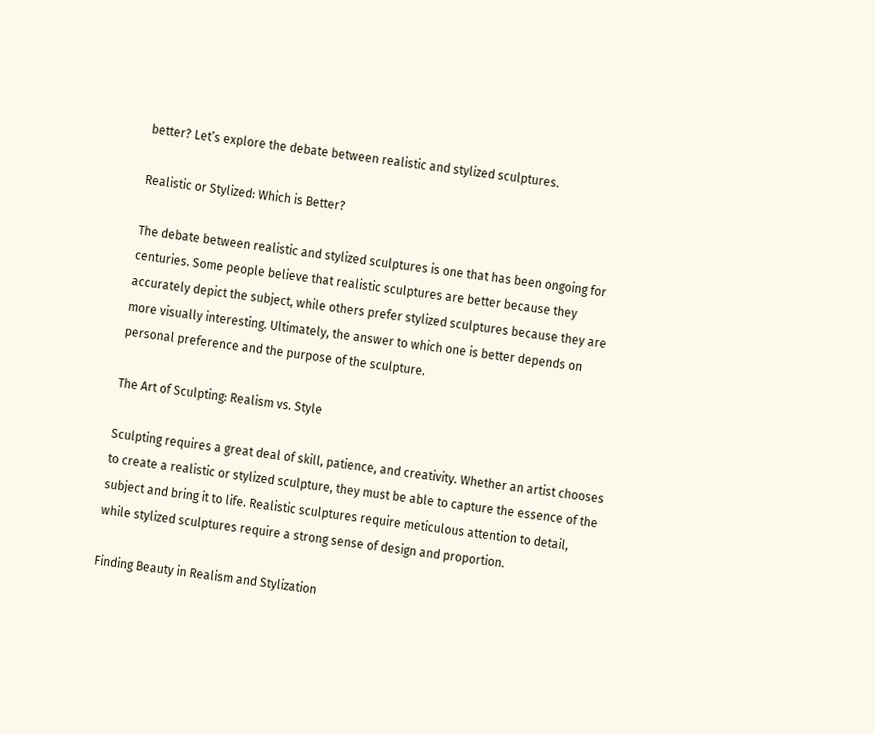better? Let’s explore the debate between realistic and stylized sculptures.

Realistic or Stylized: Which is Better?

The debate between realistic and stylized sculptures is one that has been ongoing for centuries. Some people believe that realistic sculptures are better because they accurately depict the subject, while others prefer stylized sculptures because they are more visually interesting. Ultimately, the answer to which one is better depends on personal preference and the purpose of the sculpture.

The Art of Sculpting: Realism vs. Style

Sculpting requires a great deal of skill, patience, and creativity. Whether an artist chooses to create a realistic or stylized sculpture, they must be able to capture the essence of the subject and bring it to life. Realistic sculptures require meticulous attention to detail, while stylized sculptures require a strong sense of design and proportion.

Finding Beauty in Realism and Stylization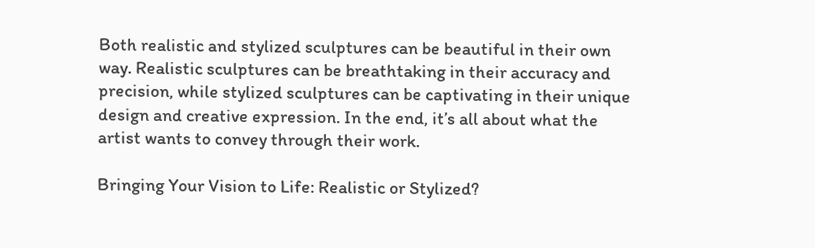Both realistic and stylized sculptures can be beautiful in their own way. Realistic sculptures can be breathtaking in their accuracy and precision, while stylized sculptures can be captivating in their unique design and creative expression. In the end, it’s all about what the artist wants to convey through their work.

Bringing Your Vision to Life: Realistic or Stylized?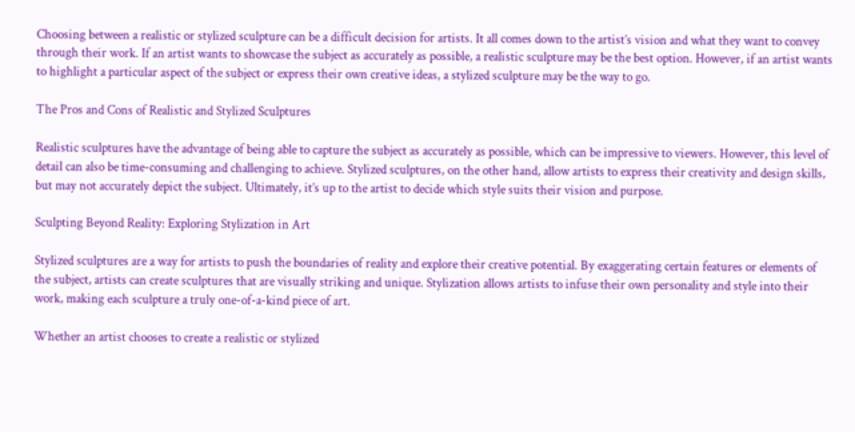Choosing between a realistic or stylized sculpture can be a difficult decision for artists. It all comes down to the artist’s vision and what they want to convey through their work. If an artist wants to showcase the subject as accurately as possible, a realistic sculpture may be the best option. However, if an artist wants to highlight a particular aspect of the subject or express their own creative ideas, a stylized sculpture may be the way to go.

The Pros and Cons of Realistic and Stylized Sculptures

Realistic sculptures have the advantage of being able to capture the subject as accurately as possible, which can be impressive to viewers. However, this level of detail can also be time-consuming and challenging to achieve. Stylized sculptures, on the other hand, allow artists to express their creativity and design skills, but may not accurately depict the subject. Ultimately, it’s up to the artist to decide which style suits their vision and purpose.

Sculpting Beyond Reality: Exploring Stylization in Art

Stylized sculptures are a way for artists to push the boundaries of reality and explore their creative potential. By exaggerating certain features or elements of the subject, artists can create sculptures that are visually striking and unique. Stylization allows artists to infuse their own personality and style into their work, making each sculpture a truly one-of-a-kind piece of art.

Whether an artist chooses to create a realistic or stylized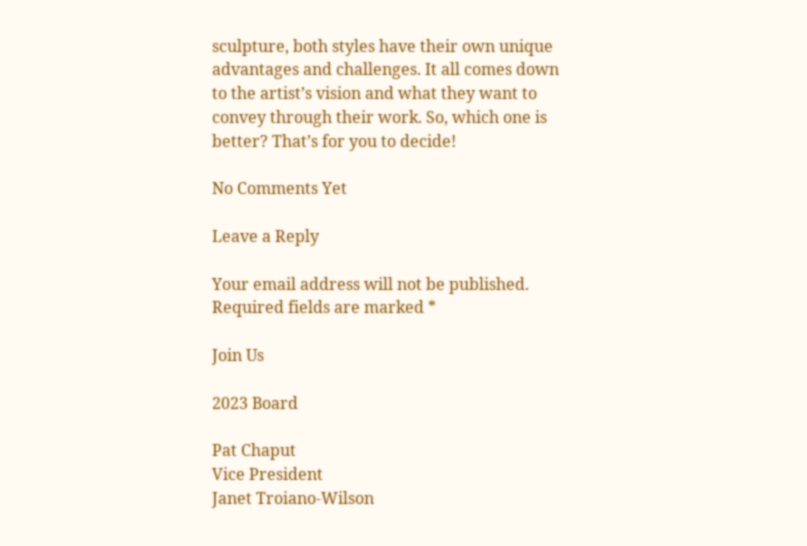sculpture, both styles have their own unique advantages and challenges. It all comes down to the artist’s vision and what they want to convey through their work. So, which one is better? That’s for you to decide!

No Comments Yet

Leave a Reply

Your email address will not be published. Required fields are marked *

Join Us

2023 Board

Pat Chaput
Vice President
Janet Troiano-Wilson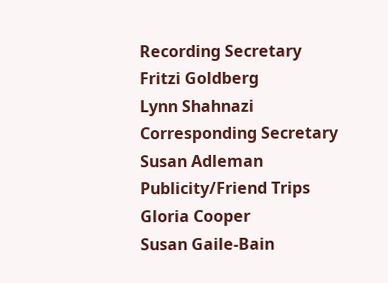Recording Secretary
Fritzi Goldberg
Lynn Shahnazi
Corresponding Secretary
Susan Adleman
Publicity/Friend Trips
Gloria Cooper
Susan Gaile-Bain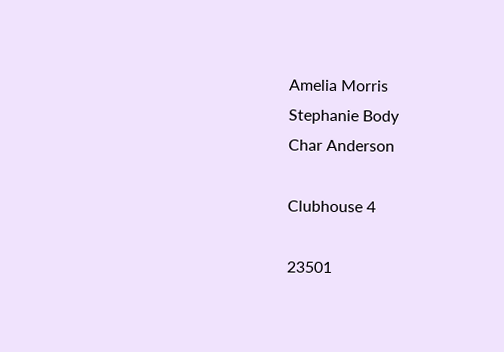Amelia Morris
Stephanie Body
Char Anderson

Clubhouse 4

23501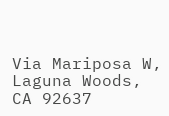Via Mariposa W, Laguna Woods, CA 92637